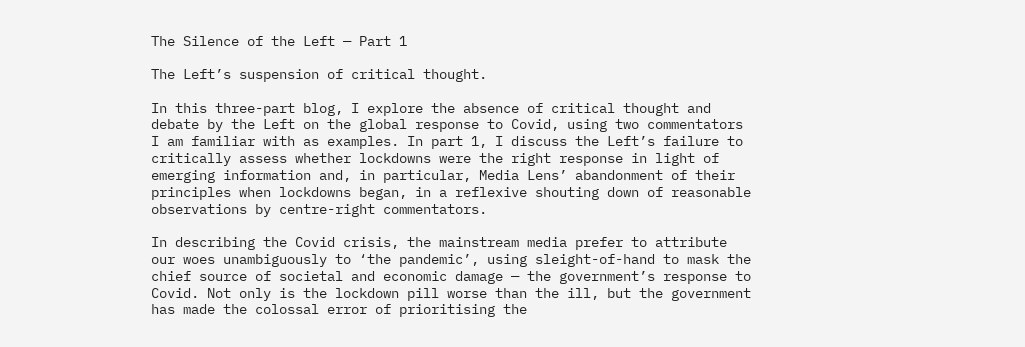The Silence of the Left — Part 1

The Left’s suspension of critical thought.

In this three-part blog, I explore the absence of critical thought and debate by the Left on the global response to Covid, using two commentators I am familiar with as examples. In part 1, I discuss the Left’s failure to critically assess whether lockdowns were the right response in light of emerging information and, in particular, Media Lens’ abandonment of their principles when lockdowns began, in a reflexive shouting down of reasonable observations by centre-right commentators.

In describing the Covid crisis, the mainstream media prefer to attribute our woes unambiguously to ‘the pandemic’, using sleight-of-hand to mask the chief source of societal and economic damage — the government’s response to Covid. Not only is the lockdown pill worse than the ill, but the government has made the colossal error of prioritising the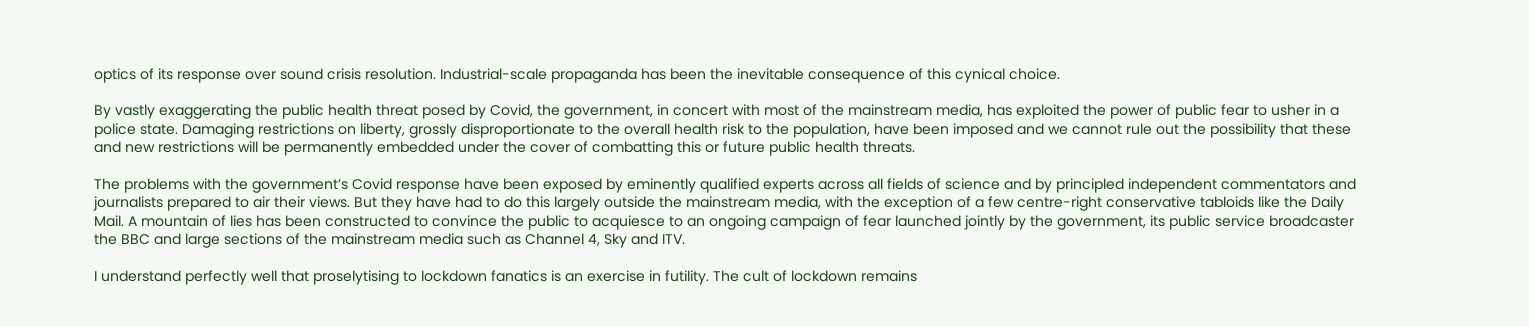optics of its response over sound crisis resolution. Industrial-scale propaganda has been the inevitable consequence of this cynical choice.

By vastly exaggerating the public health threat posed by Covid, the government, in concert with most of the mainstream media, has exploited the power of public fear to usher in a police state. Damaging restrictions on liberty, grossly disproportionate to the overall health risk to the population, have been imposed and we cannot rule out the possibility that these and new restrictions will be permanently embedded under the cover of combatting this or future public health threats.

The problems with the government’s Covid response have been exposed by eminently qualified experts across all fields of science and by principled independent commentators and journalists prepared to air their views. But they have had to do this largely outside the mainstream media, with the exception of a few centre-right conservative tabloids like the Daily Mail. A mountain of lies has been constructed to convince the public to acquiesce to an ongoing campaign of fear launched jointly by the government, its public service broadcaster the BBC and large sections of the mainstream media such as Channel 4, Sky and ITV.

I understand perfectly well that proselytising to lockdown fanatics is an exercise in futility. The cult of lockdown remains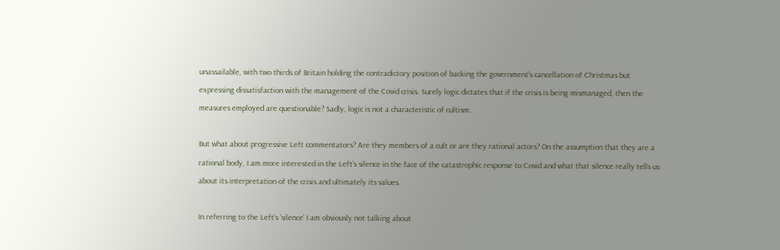unassailable, with two thirds of Britain holding the contradictory position of backing the government’s cancellation of Christmas but expressing dissatisfaction with the management of the Covid crisis. Surely logic dictates that if the crisis is being mismanaged, then the measures employed are questionable? Sadly, logic is not a characteristic of cultism.

But what about progressive Left commentators? Are they members of a cult or are they rational actors? On the assumption that they are a rational body, I am more interested in the Left’s silence in the face of the catastrophic response to Covid and what that silence really tells us about its interpretation of the crisis and ultimately its values.

In referring to the Left’s ‘silence’ I am obviously not talking about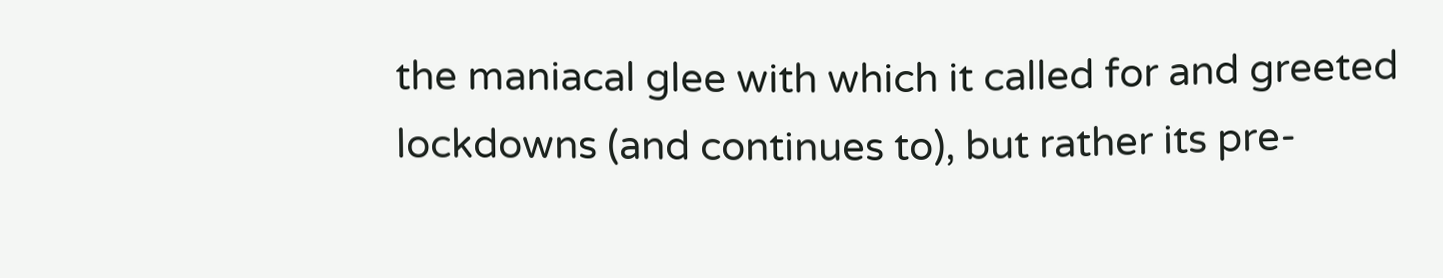the maniacal glee with which it called for and greeted lockdowns (and continues to), but rather its pre-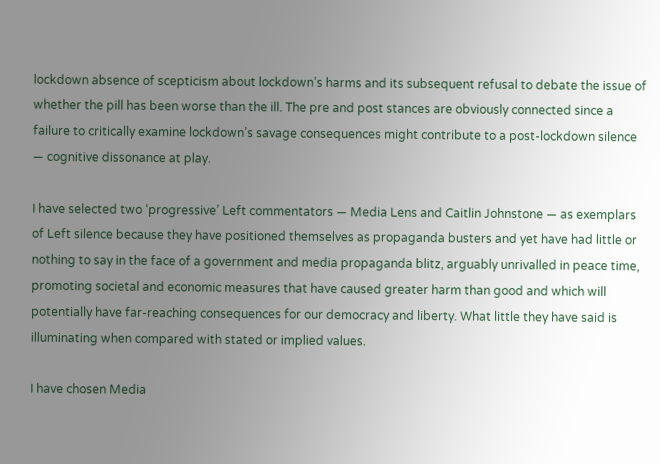lockdown absence of scepticism about lockdown’s harms and its subsequent refusal to debate the issue of whether the pill has been worse than the ill. The pre and post stances are obviously connected since a failure to critically examine lockdown’s savage consequences might contribute to a post-lockdown silence — cognitive dissonance at play.

I have selected two ‘progressive’ Left commentators — Media Lens and Caitlin Johnstone — as exemplars of Left silence because they have positioned themselves as propaganda busters and yet have had little or nothing to say in the face of a government and media propaganda blitz, arguably unrivalled in peace time, promoting societal and economic measures that have caused greater harm than good and which will potentially have far-reaching consequences for our democracy and liberty. What little they have said is illuminating when compared with stated or implied values.

I have chosen Media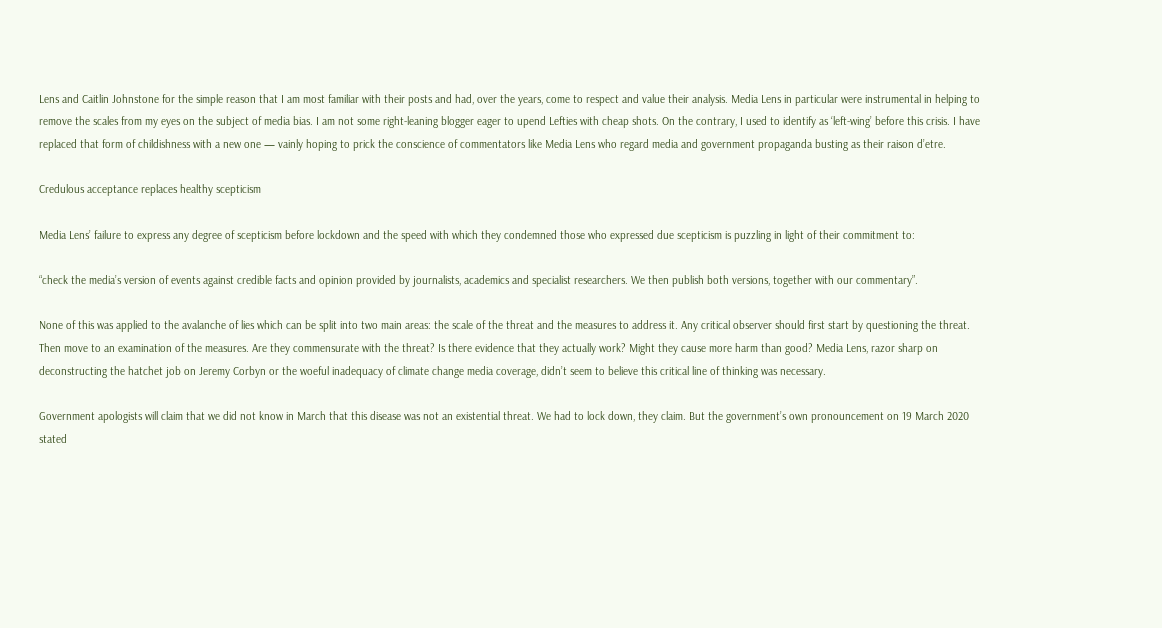Lens and Caitlin Johnstone for the simple reason that I am most familiar with their posts and had, over the years, come to respect and value their analysis. Media Lens in particular were instrumental in helping to remove the scales from my eyes on the subject of media bias. I am not some right-leaning blogger eager to upend Lefties with cheap shots. On the contrary, I used to identify as ‘left-wing’ before this crisis. I have replaced that form of childishness with a new one — vainly hoping to prick the conscience of commentators like Media Lens who regard media and government propaganda busting as their raison d’etre.

Credulous acceptance replaces healthy scepticism

Media Lens’ failure to express any degree of scepticism before lockdown and the speed with which they condemned those who expressed due scepticism is puzzling in light of their commitment to:

“check the media’s version of events against credible facts and opinion provided by journalists, academics and specialist researchers. We then publish both versions, together with our commentary”.

None of this was applied to the avalanche of lies which can be split into two main areas: the scale of the threat and the measures to address it. Any critical observer should first start by questioning the threat. Then move to an examination of the measures. Are they commensurate with the threat? Is there evidence that they actually work? Might they cause more harm than good? Media Lens, razor sharp on deconstructing the hatchet job on Jeremy Corbyn or the woeful inadequacy of climate change media coverage, didn’t seem to believe this critical line of thinking was necessary.

Government apologists will claim that we did not know in March that this disease was not an existential threat. We had to lock down, they claim. But the government’s own pronouncement on 19 March 2020 stated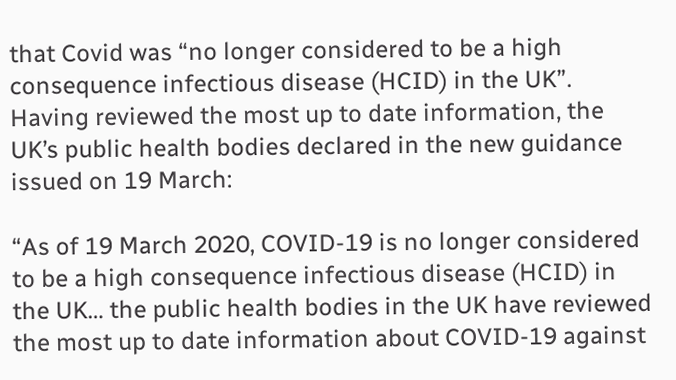that Covid was “no longer considered to be a high consequence infectious disease (HCID) in the UK”. Having reviewed the most up to date information, the UK’s public health bodies declared in the new guidance issued on 19 March:

“As of 19 March 2020, COVID-19 is no longer considered to be a high consequence infectious disease (HCID) in the UK… the public health bodies in the UK have reviewed the most up to date information about COVID-19 against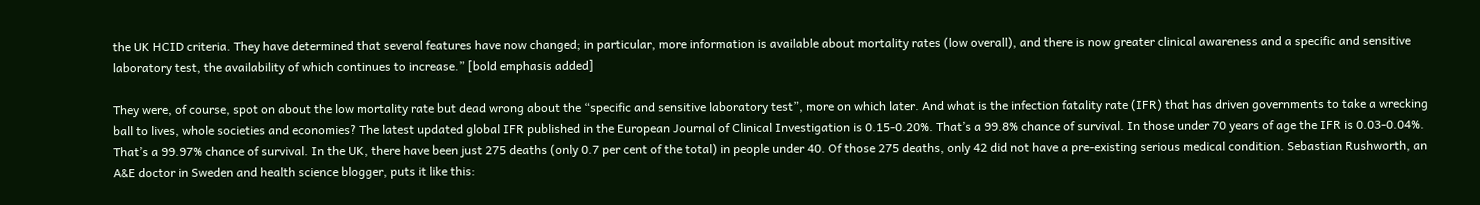the UK HCID criteria. They have determined that several features have now changed; in particular, more information is available about mortality rates (low overall), and there is now greater clinical awareness and a specific and sensitive laboratory test, the availability of which continues to increase.” [bold emphasis added]

They were, of course, spot on about the low mortality rate but dead wrong about the “specific and sensitive laboratory test”, more on which later. And what is the infection fatality rate (IFR) that has driven governments to take a wrecking ball to lives, whole societies and economies? The latest updated global IFR published in the European Journal of Clinical Investigation is 0.15‐0.20%. That’s a 99.8% chance of survival. In those under 70 years of age the IFR is 0.03‐0.04%. That’s a 99.97% chance of survival. In the UK, there have been just 275 deaths (only 0.7 per cent of the total) in people under 40. Of those 275 deaths, only 42 did not have a pre-existing serious medical condition. Sebastian Rushworth, an A&E doctor in Sweden and health science blogger, puts it like this: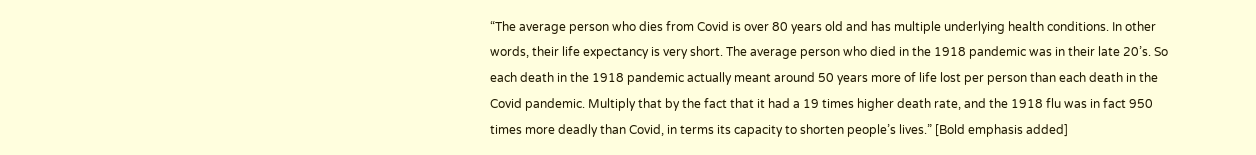“The average person who dies from Covid is over 80 years old and has multiple underlying health conditions. In other words, their life expectancy is very short. The average person who died in the 1918 pandemic was in their late 20’s. So each death in the 1918 pandemic actually meant around 50 years more of life lost per person than each death in the Covid pandemic. Multiply that by the fact that it had a 19 times higher death rate, and the 1918 flu was in fact 950 times more deadly than Covid, in terms its capacity to shorten people’s lives.” [Bold emphasis added]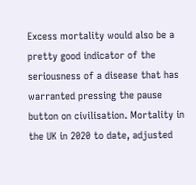Excess mortality would also be a pretty good indicator of the seriousness of a disease that has warranted pressing the pause button on civilisation. Mortality in the UK in 2020 to date, adjusted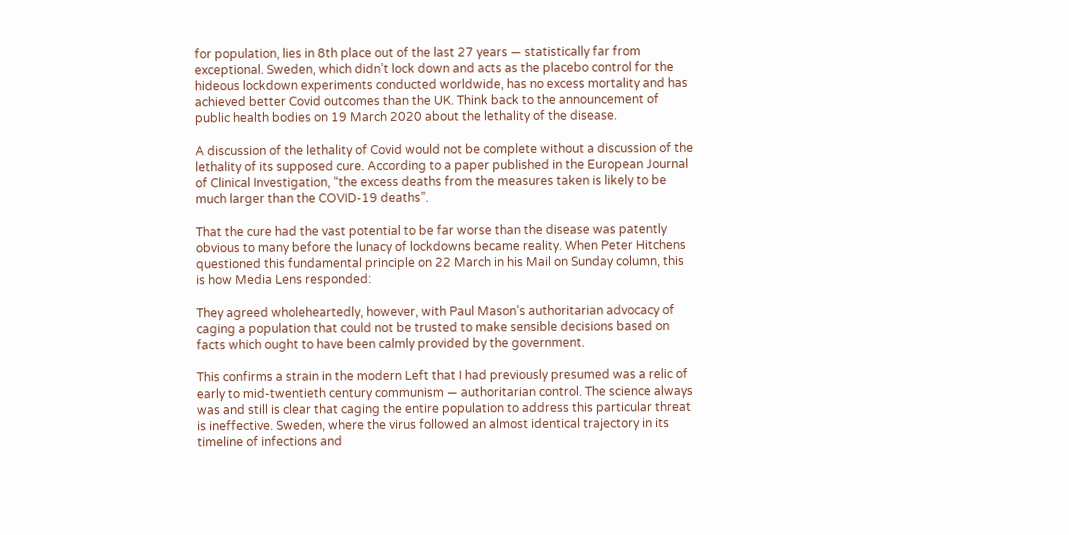for population, lies in 8th place out of the last 27 years — statistically far from exceptional. Sweden, which didn’t lock down and acts as the placebo control for the hideous lockdown experiments conducted worldwide, has no excess mortality and has achieved better Covid outcomes than the UK. Think back to the announcement of public health bodies on 19 March 2020 about the lethality of the disease.

A discussion of the lethality of Covid would not be complete without a discussion of the lethality of its supposed cure. According to a paper published in the European Journal of Clinical Investigation, “the excess deaths from the measures taken is likely to be much larger than the COVID‐19 deaths”.

That the cure had the vast potential to be far worse than the disease was patently obvious to many before the lunacy of lockdowns became reality. When Peter Hitchens questioned this fundamental principle on 22 March in his Mail on Sunday column, this is how Media Lens responded:

They agreed wholeheartedly, however, with Paul Mason’s authoritarian advocacy of caging a population that could not be trusted to make sensible decisions based on facts which ought to have been calmly provided by the government.

This confirms a strain in the modern Left that I had previously presumed was a relic of early to mid-twentieth century communism — authoritarian control. The science always was and still is clear that caging the entire population to address this particular threat is ineffective. Sweden, where the virus followed an almost identical trajectory in its timeline of infections and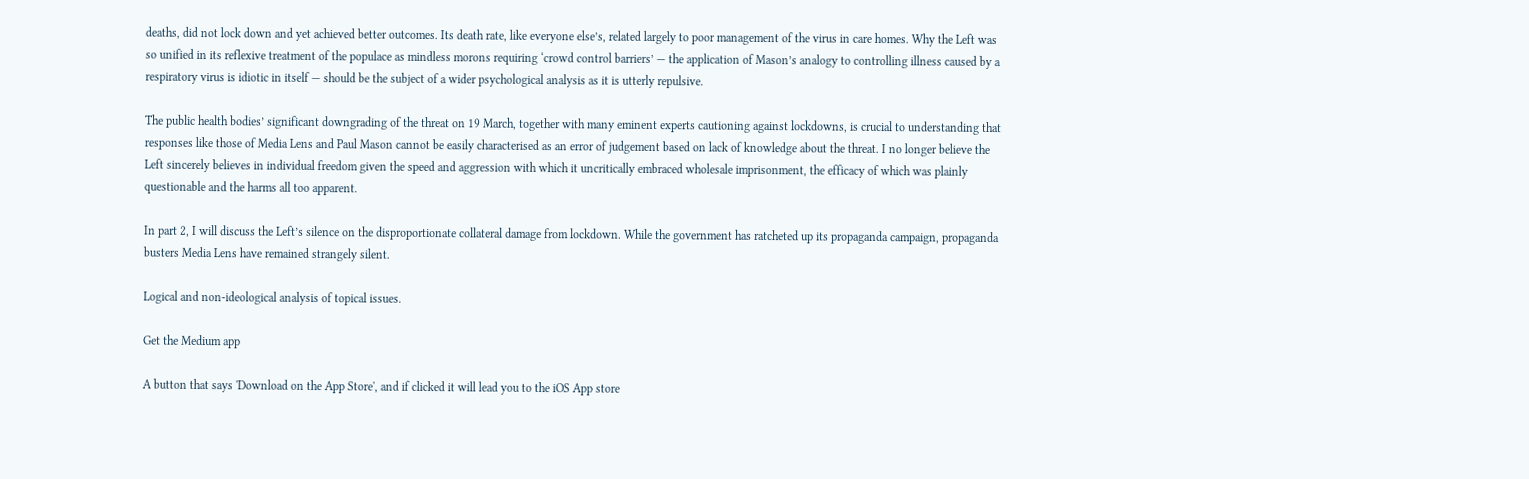deaths, did not lock down and yet achieved better outcomes. Its death rate, like everyone else’s, related largely to poor management of the virus in care homes. Why the Left was so unified in its reflexive treatment of the populace as mindless morons requiring ‘crowd control barriers’ — the application of Mason’s analogy to controlling illness caused by a respiratory virus is idiotic in itself — should be the subject of a wider psychological analysis as it is utterly repulsive.

The public health bodies’ significant downgrading of the threat on 19 March, together with many eminent experts cautioning against lockdowns, is crucial to understanding that responses like those of Media Lens and Paul Mason cannot be easily characterised as an error of judgement based on lack of knowledge about the threat. I no longer believe the Left sincerely believes in individual freedom given the speed and aggression with which it uncritically embraced wholesale imprisonment, the efficacy of which was plainly questionable and the harms all too apparent.

In part 2, I will discuss the Left’s silence on the disproportionate collateral damage from lockdown. While the government has ratcheted up its propaganda campaign, propaganda busters Media Lens have remained strangely silent.

Logical and non-ideological analysis of topical issues.

Get the Medium app

A button that says 'Download on the App Store', and if clicked it will lead you to the iOS App store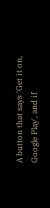A button that says 'Get it on, Google Play', and if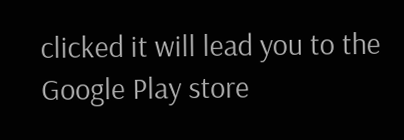clicked it will lead you to the Google Play store